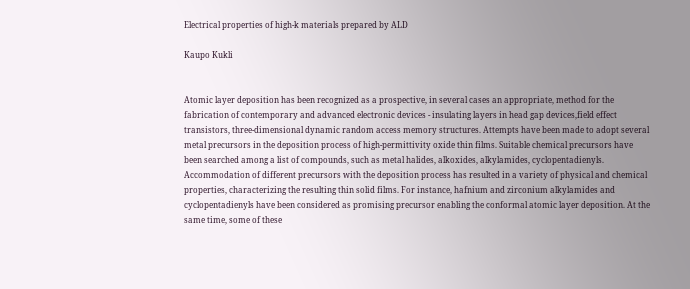Electrical properties of high-k materials prepared by ALD

Kaupo Kukli


Atomic layer deposition has been recognized as a prospective, in several cases an appropriate, method for the fabrication of contemporary and advanced electronic devices - insulating layers in head gap devices,field effect transistors, three-dimensional dynamic random access memory structures. Attempts have been made to adopt several metal precursors in the deposition process of high-permittivity oxide thin films. Suitable chemical precursors have been searched among a list of compounds, such as metal halides, alkoxides, alkylamides, cyclopentadienyls. Accommodation of different precursors with the deposition process has resulted in a variety of physical and chemical properties, characterizing the resulting thin solid films. For instance, hafnium and zirconium alkylamides and cyclopentadienyls have been considered as promising precursor enabling the conformal atomic layer deposition. At the same time, some of these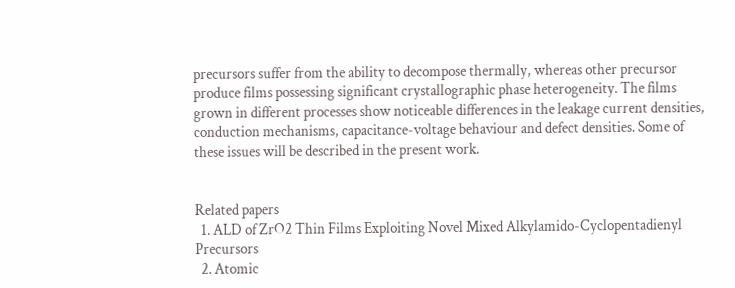precursors suffer from the ability to decompose thermally, whereas other precursor produce films possessing significant crystallographic phase heterogeneity. The films grown in different processes show noticeable differences in the leakage current densities, conduction mechanisms, capacitance-voltage behaviour and defect densities. Some of these issues will be described in the present work.


Related papers
  1. ALD of ZrO2 Thin Films Exploiting Novel Mixed Alkylamido-Cyclopentadienyl Precursors
  2. Atomic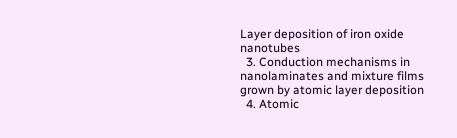Layer deposition of iron oxide nanotubes
  3. Conduction mechanisms in nanolaminates and mixture films grown by atomic layer deposition
  4. Atomic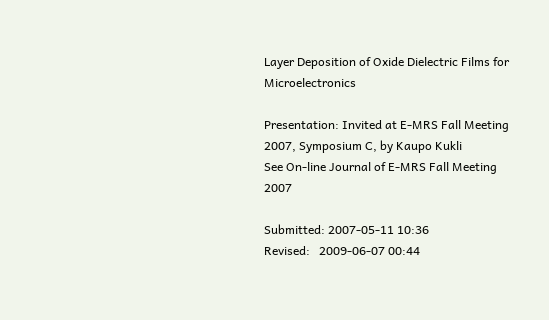Layer Deposition of Oxide Dielectric Films for Microelectronics

Presentation: Invited at E-MRS Fall Meeting 2007, Symposium C, by Kaupo Kukli
See On-line Journal of E-MRS Fall Meeting 2007

Submitted: 2007-05-11 10:36
Revised:   2009-06-07 00:44